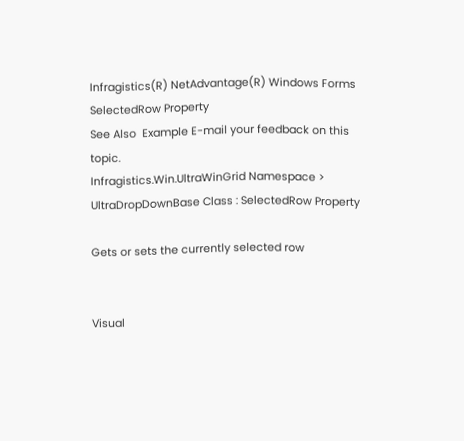Infragistics(R) NetAdvantage(R) Windows Forms
SelectedRow Property
See Also  Example E-mail your feedback on this topic.
Infragistics.Win.UltraWinGrid Namespace > UltraDropDownBase Class : SelectedRow Property

Gets or sets the currently selected row


Visual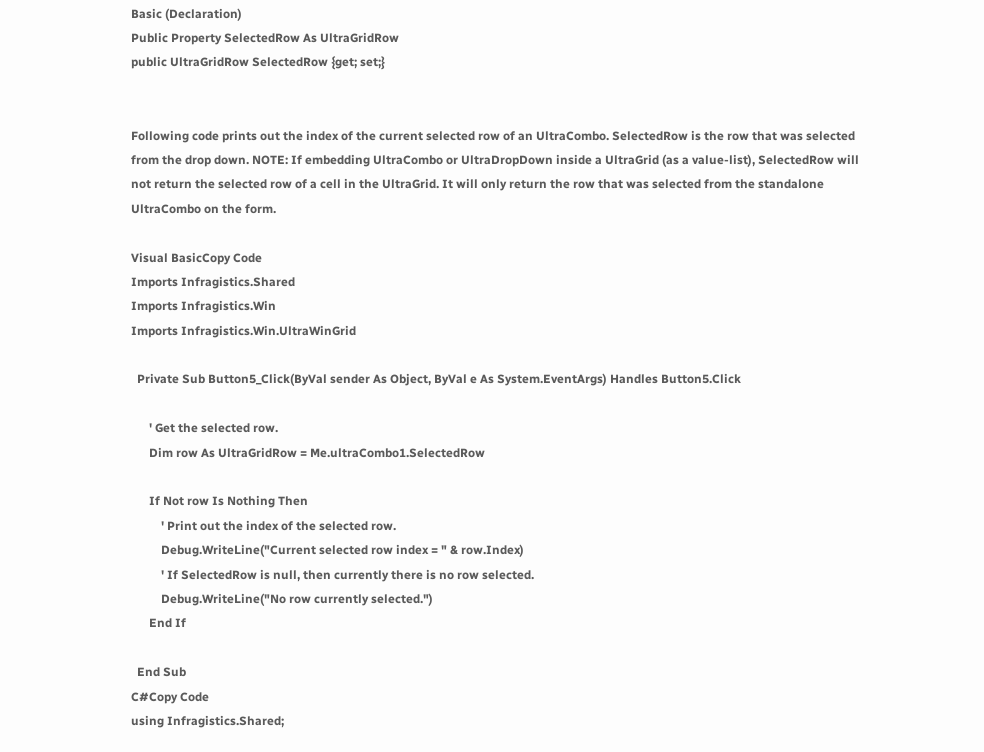Basic (Declaration)
Public Property SelectedRow As UltraGridRow
public UltraGridRow SelectedRow {get; set;}


Following code prints out the index of the current selected row of an UltraCombo. SelectedRow is the row that was selected from the drop down. NOTE: If embedding UltraCombo or UltraDropDown inside a UltraGrid (as a value-list), SelectedRow will not return the selected row of a cell in the UltraGrid. It will only return the row that was selected from the standalone UltraCombo on the form.

Visual BasicCopy Code
Imports Infragistics.Shared
Imports Infragistics.Win
Imports Infragistics.Win.UltraWinGrid

  Private Sub Button5_Click(ByVal sender As Object, ByVal e As System.EventArgs) Handles Button5.Click

      ' Get the selected row.
      Dim row As UltraGridRow = Me.ultraCombo1.SelectedRow

      If Not row Is Nothing Then
          ' Print out the index of the selected row.
          Debug.WriteLine("Current selected row index = " & row.Index)
          ' If SelectedRow is null, then currently there is no row selected.
          Debug.WriteLine("No row currently selected.")
      End If

  End Sub
C#Copy Code
using Infragistics.Shared;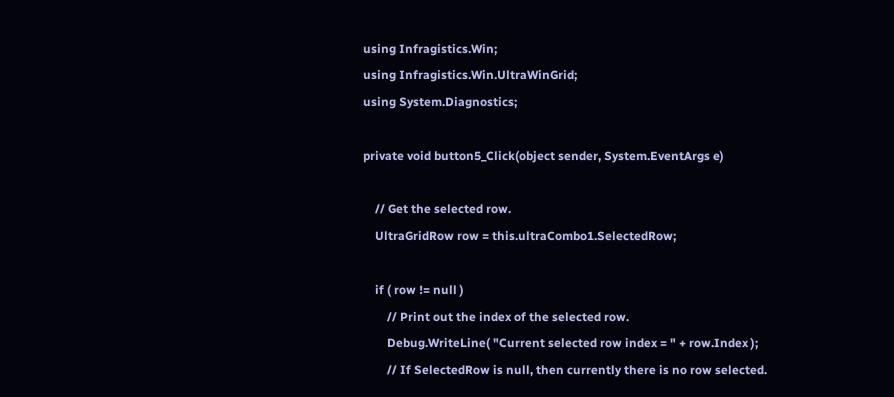using Infragistics.Win;
using Infragistics.Win.UltraWinGrid;
using System.Diagnostics;

private void button5_Click(object sender, System.EventArgs e)

    // Get the selected row.
    UltraGridRow row = this.ultraCombo1.SelectedRow;

    if ( row != null )
        // Print out the index of the selected row.
        Debug.WriteLine( "Current selected row index = " + row.Index );
        // If SelectedRow is null, then currently there is no row selected.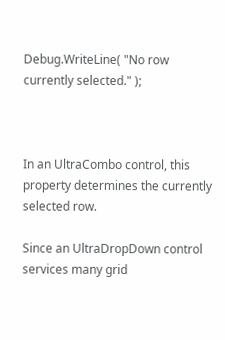Debug.WriteLine( "No row currently selected." );



In an UltraCombo control, this property determines the currently selected row.

Since an UltraDropDown control services many grid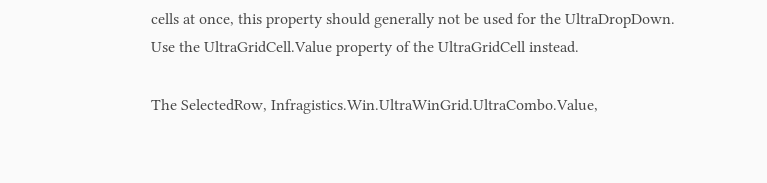cells at once, this property should generally not be used for the UltraDropDown. Use the UltraGridCell.Value property of the UltraGridCell instead.

The SelectedRow, Infragistics.Win.UltraWinGrid.UltraCombo.Value,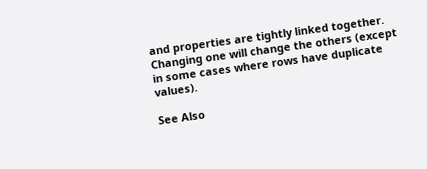and properties are tightly linked together. Changing one will change the others (except in some cases where rows have duplicate values).

See Also